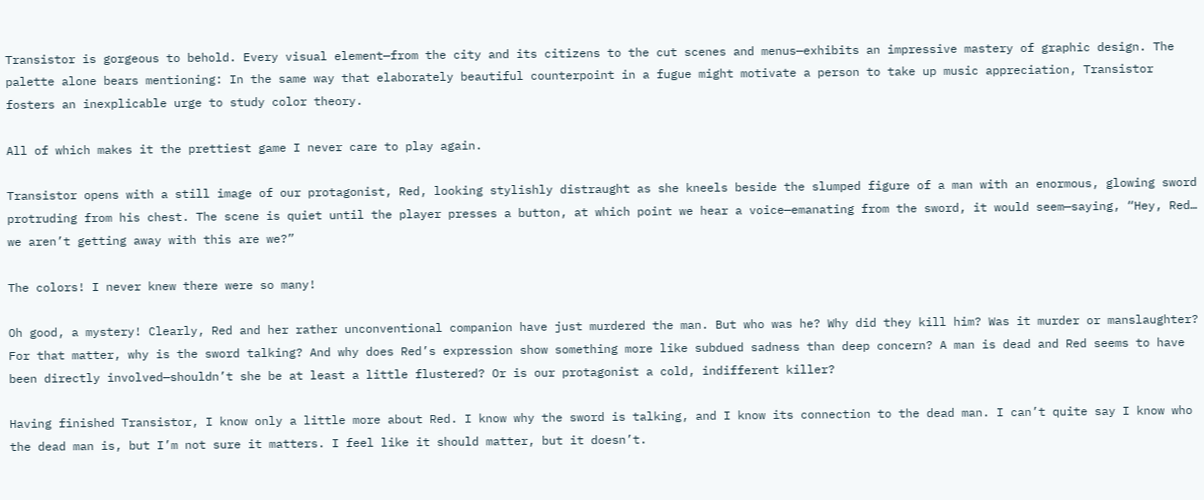Transistor is gorgeous to behold. Every visual element—from the city and its citizens to the cut scenes and menus—exhibits an impressive mastery of graphic design. The palette alone bears mentioning: In the same way that elaborately beautiful counterpoint in a fugue might motivate a person to take up music appreciation, Transistor fosters an inexplicable urge to study color theory.

All of which makes it the prettiest game I never care to play again.

Transistor opens with a still image of our protagonist, Red, looking stylishly distraught as she kneels beside the slumped figure of a man with an enormous, glowing sword protruding from his chest. The scene is quiet until the player presses a button, at which point we hear a voice—emanating from the sword, it would seem—saying, “Hey, Red… we aren’t getting away with this are we?”

The colors! I never knew there were so many!

Oh good, a mystery! Clearly, Red and her rather unconventional companion have just murdered the man. But who was he? Why did they kill him? Was it murder or manslaughter? For that matter, why is the sword talking? And why does Red’s expression show something more like subdued sadness than deep concern? A man is dead and Red seems to have been directly involved—shouldn’t she be at least a little flustered? Or is our protagonist a cold, indifferent killer?

Having finished Transistor, I know only a little more about Red. I know why the sword is talking, and I know its connection to the dead man. I can’t quite say I know who the dead man is, but I’m not sure it matters. I feel like it should matter, but it doesn’t.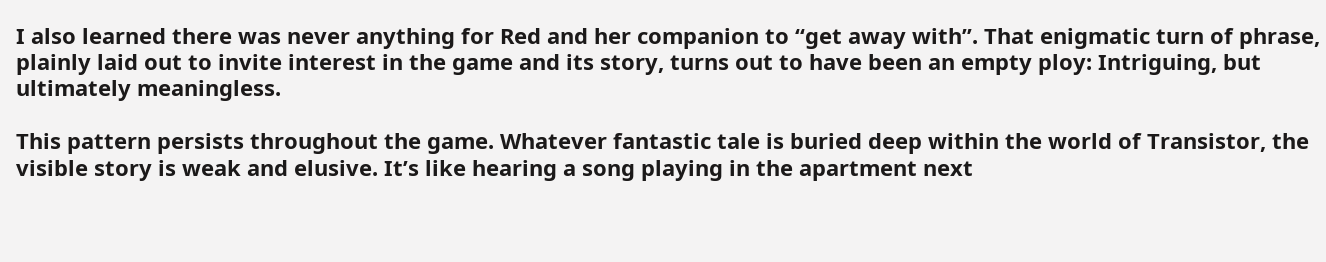I also learned there was never anything for Red and her companion to “get away with”. That enigmatic turn of phrase, plainly laid out to invite interest in the game and its story, turns out to have been an empty ploy: Intriguing, but ultimately meaningless.

This pattern persists throughout the game. Whatever fantastic tale is buried deep within the world of Transistor, the visible story is weak and elusive. It’s like hearing a song playing in the apartment next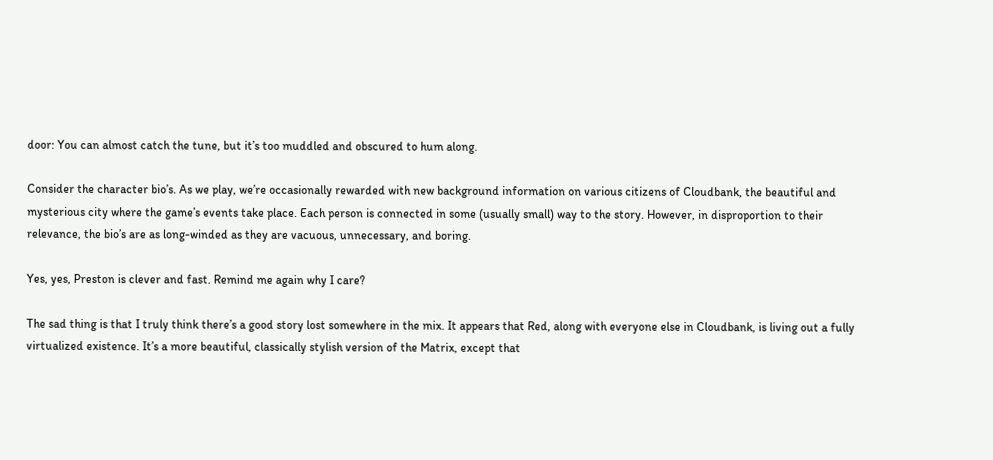door: You can almost catch the tune, but it’s too muddled and obscured to hum along.

Consider the character bio’s. As we play, we’re occasionally rewarded with new background information on various citizens of Cloudbank, the beautiful and mysterious city where the game’s events take place. Each person is connected in some (usually small) way to the story. However, in disproportion to their relevance, the bio’s are as long-winded as they are vacuous, unnecessary, and boring.

Yes, yes, Preston is clever and fast. Remind me again why I care?

The sad thing is that I truly think there’s a good story lost somewhere in the mix. It appears that Red, along with everyone else in Cloudbank, is living out a fully virtualized existence. It’s a more beautiful, classically stylish version of the Matrix, except that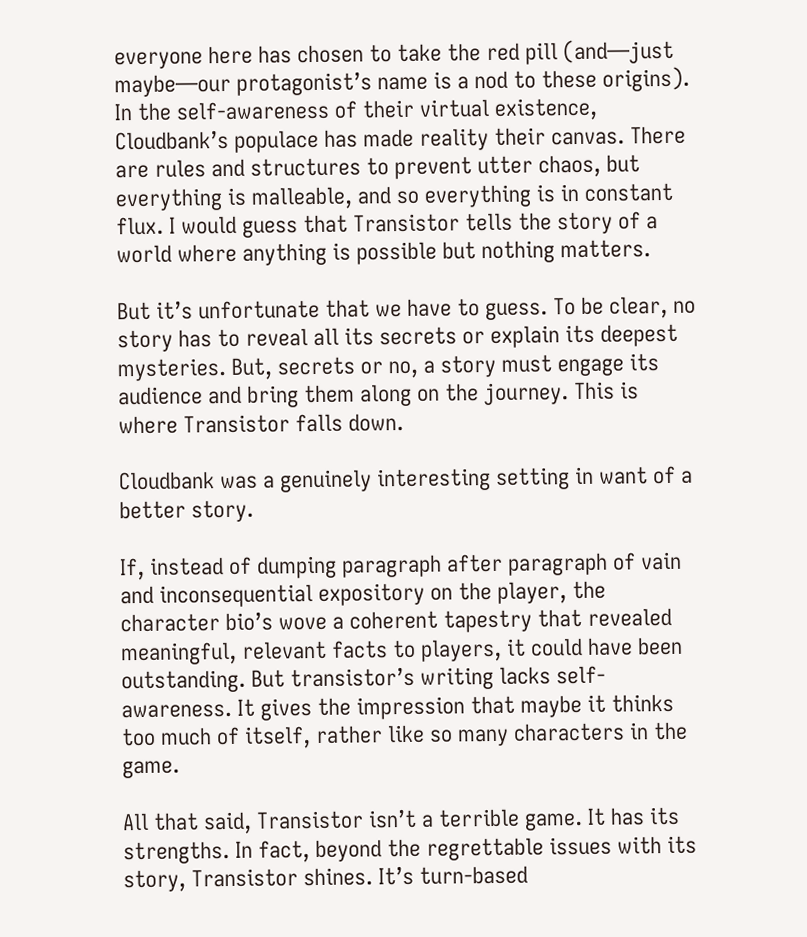everyone here has chosen to take the red pill (and—just maybe—our protagonist’s name is a nod to these origins). In the self-awareness of their virtual existence, Cloudbank’s populace has made reality their canvas. There are rules and structures to prevent utter chaos, but everything is malleable, and so everything is in constant flux. I would guess that Transistor tells the story of a world where anything is possible but nothing matters.

But it’s unfortunate that we have to guess. To be clear, no story has to reveal all its secrets or explain its deepest mysteries. But, secrets or no, a story must engage its audience and bring them along on the journey. This is where Transistor falls down.

Cloudbank was a genuinely interesting setting in want of a better story.

If, instead of dumping paragraph after paragraph of vain and inconsequential expository on the player, the character bio’s wove a coherent tapestry that revealed meaningful, relevant facts to players, it could have been outstanding. But transistor’s writing lacks self-awareness. It gives the impression that maybe it thinks too much of itself, rather like so many characters in the game.

All that said, Transistor isn’t a terrible game. It has its strengths. In fact, beyond the regrettable issues with its story, Transistor shines. It’s turn-based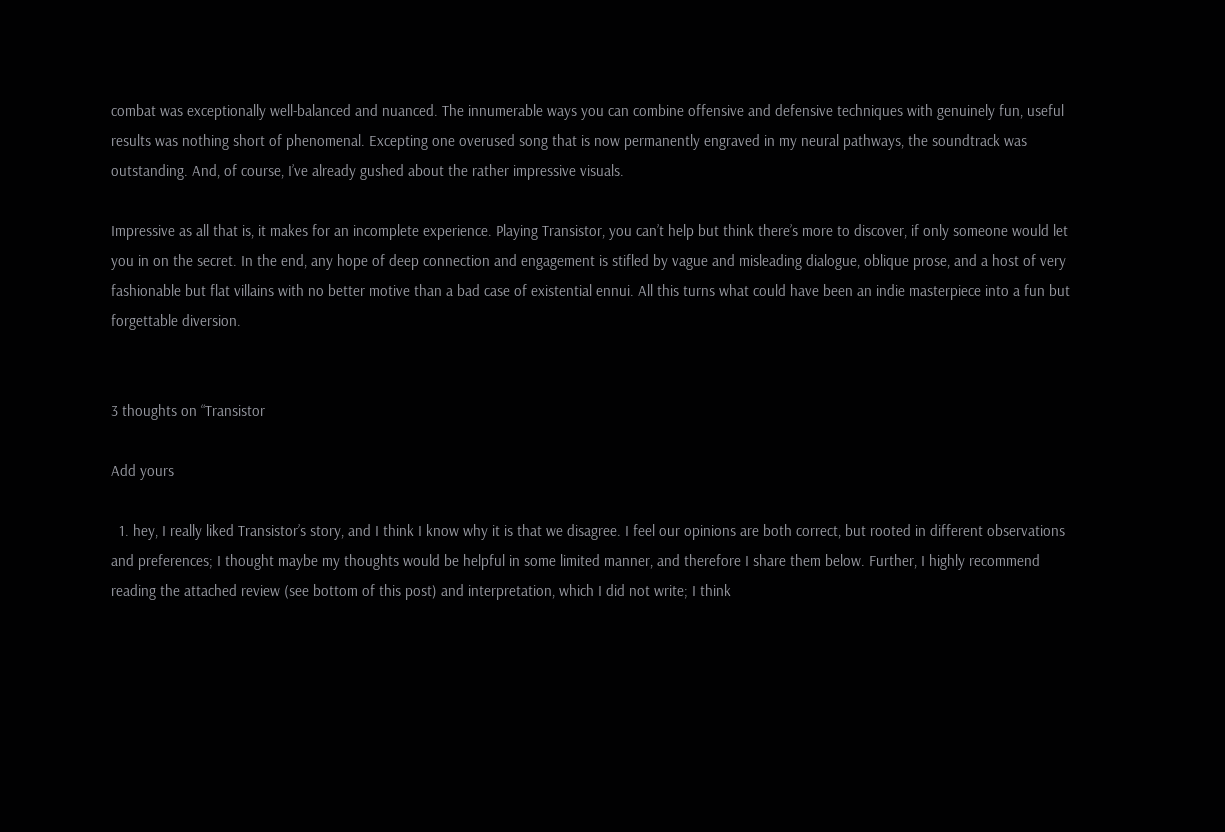combat was exceptionally well-balanced and nuanced. The innumerable ways you can combine offensive and defensive techniques with genuinely fun, useful results was nothing short of phenomenal. Excepting one overused song that is now permanently engraved in my neural pathways, the soundtrack was outstanding. And, of course, I’ve already gushed about the rather impressive visuals.

Impressive as all that is, it makes for an incomplete experience. Playing Transistor, you can’t help but think there’s more to discover, if only someone would let you in on the secret. In the end, any hope of deep connection and engagement is stifled by vague and misleading dialogue, oblique prose, and a host of very fashionable but flat villains with no better motive than a bad case of existential ennui. All this turns what could have been an indie masterpiece into a fun but forgettable diversion.


3 thoughts on “Transistor

Add yours

  1. hey, I really liked Transistor’s story, and I think I know why it is that we disagree. I feel our opinions are both correct, but rooted in different observations and preferences; I thought maybe my thoughts would be helpful in some limited manner, and therefore I share them below. Further, I highly recommend reading the attached review (see bottom of this post) and interpretation, which I did not write; I think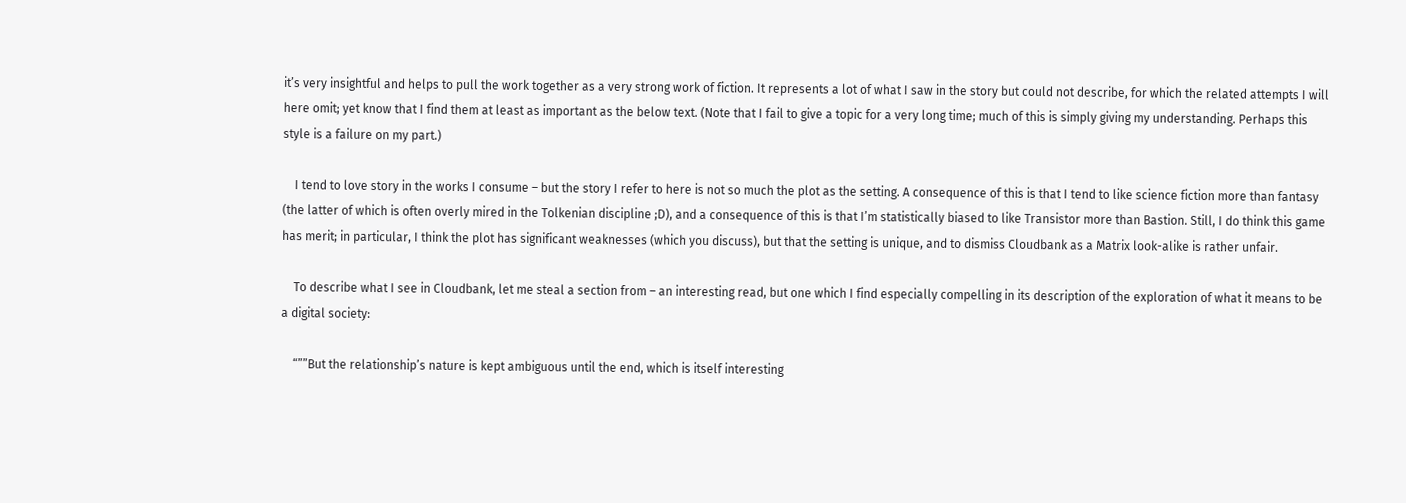it’s very insightful and helps to pull the work together as a very strong work of fiction. It represents a lot of what I saw in the story but could not describe, for which the related attempts I will here omit; yet know that I find them at least as important as the below text. (Note that I fail to give a topic for a very long time; much of this is simply giving my understanding. Perhaps this style is a failure on my part.)

    I tend to love story in the works I consume – but the story I refer to here is not so much the plot as the setting. A consequence of this is that I tend to like science fiction more than fantasy (the latter of which is often overly mired in the Tolkenian discipline ;D), and a consequence of this is that I’m statistically biased to like Transistor more than Bastion. Still, I do think this game has merit; in particular, I think the plot has significant weaknesses (which you discuss), but that the setting is unique, and to dismiss Cloudbank as a Matrix look-alike is rather unfair.

    To describe what I see in Cloudbank, let me steal a section from – an interesting read, but one which I find especially compelling in its description of the exploration of what it means to be a digital society:

    “””But the relationship’s nature is kept ambiguous until the end, which is itself interesting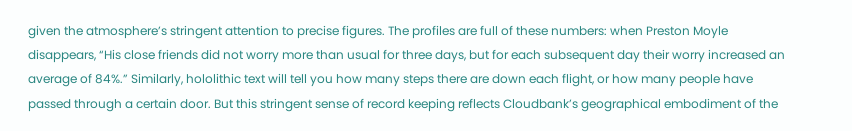given the atmosphere’s stringent attention to precise figures. The profiles are full of these numbers: when Preston Moyle disappears, “His close friends did not worry more than usual for three days, but for each subsequent day their worry increased an average of 84%.” Similarly, hololithic text will tell you how many steps there are down each flight, or how many people have passed through a certain door. But this stringent sense of record keeping reflects Cloudbank’s geographical embodiment of the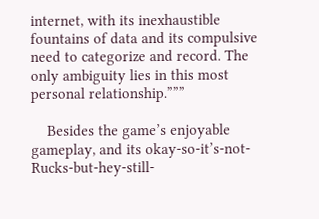internet, with its inexhaustible fountains of data and its compulsive need to categorize and record. The only ambiguity lies in this most personal relationship.”””

    Besides the game’s enjoyable gameplay, and its okay-so-it’s-not-Rucks-but-hey-still-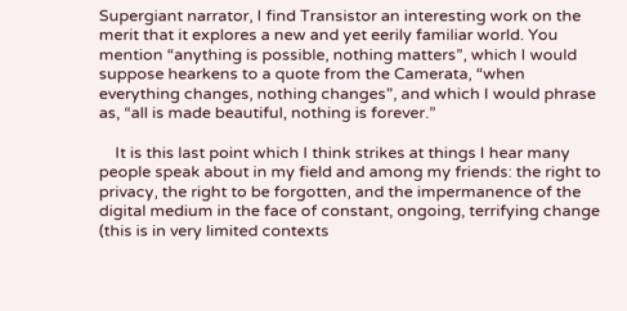Supergiant narrator, I find Transistor an interesting work on the merit that it explores a new and yet eerily familiar world. You mention “anything is possible, nothing matters”, which I would suppose hearkens to a quote from the Camerata, “when everything changes, nothing changes”, and which I would phrase as, “all is made beautiful, nothing is forever.”

    It is this last point which I think strikes at things I hear many people speak about in my field and among my friends: the right to privacy, the right to be forgotten, and the impermanence of the digital medium in the face of constant, ongoing, terrifying change (this is in very limited contexts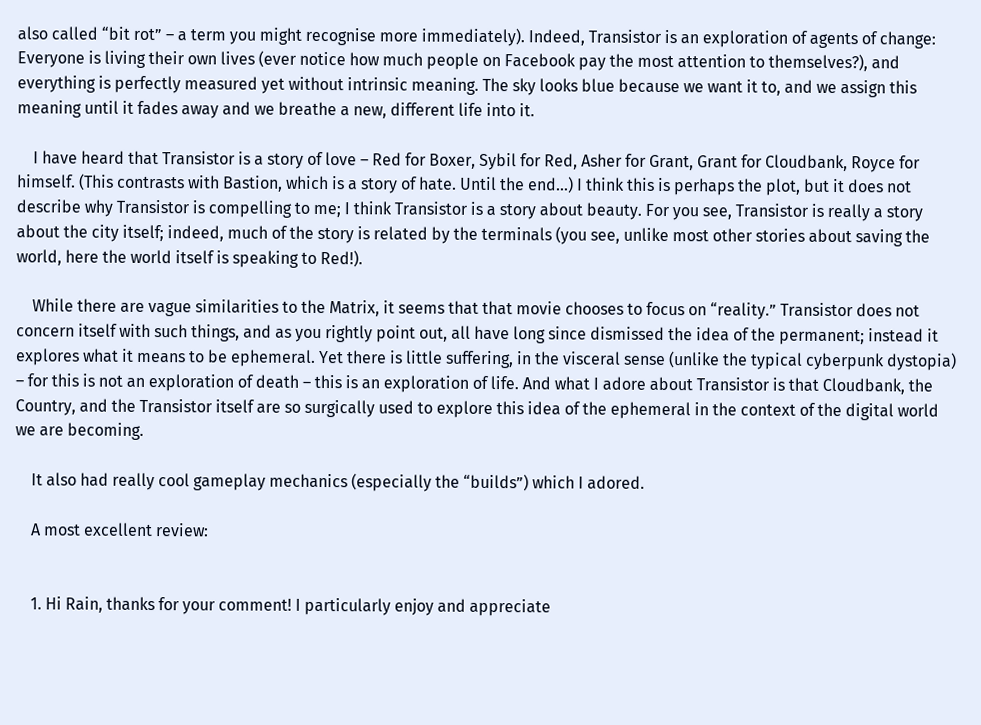also called “bit rot” – a term you might recognise more immediately). Indeed, Transistor is an exploration of agents of change: Everyone is living their own lives (ever notice how much people on Facebook pay the most attention to themselves?), and everything is perfectly measured yet without intrinsic meaning. The sky looks blue because we want it to, and we assign this meaning until it fades away and we breathe a new, different life into it.

    I have heard that Transistor is a story of love – Red for Boxer, Sybil for Red, Asher for Grant, Grant for Cloudbank, Royce for himself. (This contrasts with Bastion, which is a story of hate. Until the end…) I think this is perhaps the plot, but it does not describe why Transistor is compelling to me; I think Transistor is a story about beauty. For you see, Transistor is really a story about the city itself; indeed, much of the story is related by the terminals (you see, unlike most other stories about saving the world, here the world itself is speaking to Red!).

    While there are vague similarities to the Matrix, it seems that that movie chooses to focus on “reality.” Transistor does not concern itself with such things, and as you rightly point out, all have long since dismissed the idea of the permanent; instead it explores what it means to be ephemeral. Yet there is little suffering, in the visceral sense (unlike the typical cyberpunk dystopia) – for this is not an exploration of death – this is an exploration of life. And what I adore about Transistor is that Cloudbank, the Country, and the Transistor itself are so surgically used to explore this idea of the ephemeral in the context of the digital world we are becoming.

    It also had really cool gameplay mechanics (especially the “builds”) which I adored.

    A most excellent review:


    1. Hi Rain, thanks for your comment! I particularly enjoy and appreciate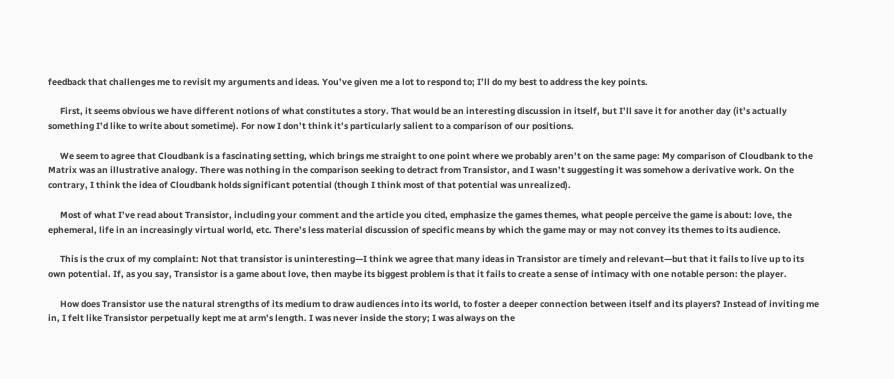feedback that challenges me to revisit my arguments and ideas. You’ve given me a lot to respond to; I’ll do my best to address the key points.

      First, it seems obvious we have different notions of what constitutes a story. That would be an interesting discussion in itself, but I’ll save it for another day (it’s actually something I’d like to write about sometime). For now I don’t think it’s particularly salient to a comparison of our positions.

      We seem to agree that Cloudbank is a fascinating setting, which brings me straight to one point where we probably aren’t on the same page: My comparison of Cloudbank to the Matrix was an illustrative analogy. There was nothing in the comparison seeking to detract from Transistor, and I wasn’t suggesting it was somehow a derivative work. On the contrary, I think the idea of Cloudbank holds significant potential (though I think most of that potential was unrealized).

      Most of what I’ve read about Transistor, including your comment and the article you cited, emphasize the games themes, what people perceive the game is about: love, the ephemeral, life in an increasingly virtual world, etc. There’s less material discussion of specific means by which the game may or may not convey its themes to its audience.

      This is the crux of my complaint: Not that transistor is uninteresting—I think we agree that many ideas in Transistor are timely and relevant—but that it fails to live up to its own potential. If, as you say, Transistor is a game about love, then maybe its biggest problem is that it fails to create a sense of intimacy with one notable person: the player.

      How does Transistor use the natural strengths of its medium to draw audiences into its world, to foster a deeper connection between itself and its players? Instead of inviting me in, I felt like Transistor perpetually kept me at arm’s length. I was never inside the story; I was always on the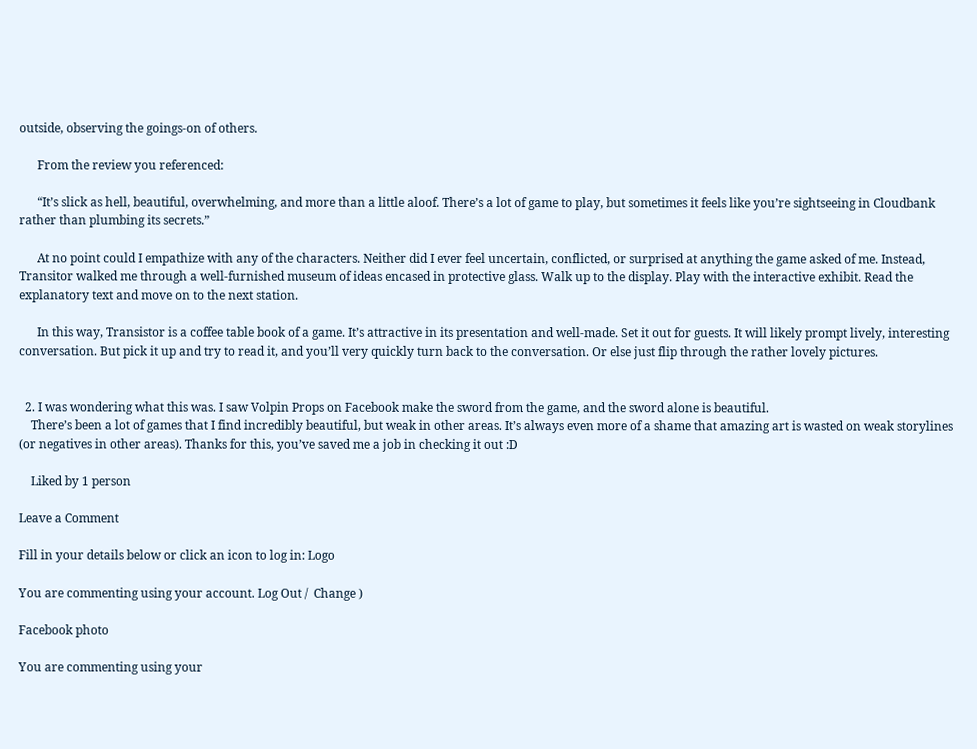outside, observing the goings-on of others.

      From the review you referenced:

      “It’s slick as hell, beautiful, overwhelming, and more than a little aloof. There’s a lot of game to play, but sometimes it feels like you’re sightseeing in Cloudbank rather than plumbing its secrets.”

      At no point could I empathize with any of the characters. Neither did I ever feel uncertain, conflicted, or surprised at anything the game asked of me. Instead, Transitor walked me through a well-furnished museum of ideas encased in protective glass. Walk up to the display. Play with the interactive exhibit. Read the explanatory text and move on to the next station.

      In this way, Transistor is a coffee table book of a game. It’s attractive in its presentation and well-made. Set it out for guests. It will likely prompt lively, interesting conversation. But pick it up and try to read it, and you’ll very quickly turn back to the conversation. Or else just flip through the rather lovely pictures.


  2. I was wondering what this was. I saw Volpin Props on Facebook make the sword from the game, and the sword alone is beautiful.
    There’s been a lot of games that I find incredibly beautiful, but weak in other areas. It’s always even more of a shame that amazing art is wasted on weak storylines (or negatives in other areas). Thanks for this, you’ve saved me a job in checking it out :D

    Liked by 1 person

Leave a Comment

Fill in your details below or click an icon to log in: Logo

You are commenting using your account. Log Out /  Change )

Facebook photo

You are commenting using your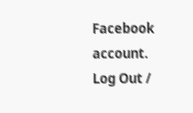Facebook account. Log Out /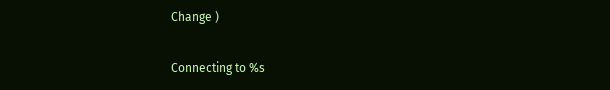Change )

Connecting to %s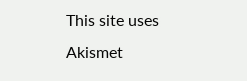This site uses Akismet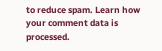to reduce spam. Learn how your comment data is processed.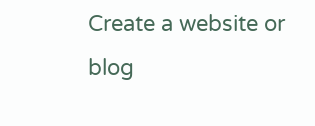Create a website or blog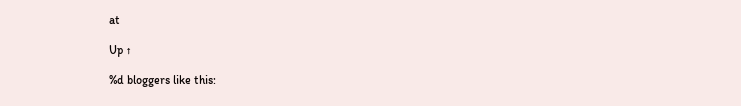at

Up ↑

%d bloggers like this: